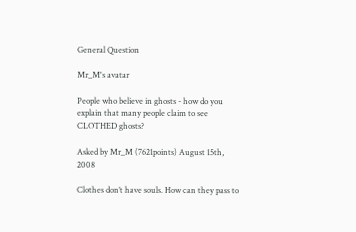General Question

Mr_M's avatar

People who believe in ghosts - how do you explain that many people claim to see CLOTHED ghosts?

Asked by Mr_M (7621points) August 15th, 2008

Clothes don’t have souls. How can they pass to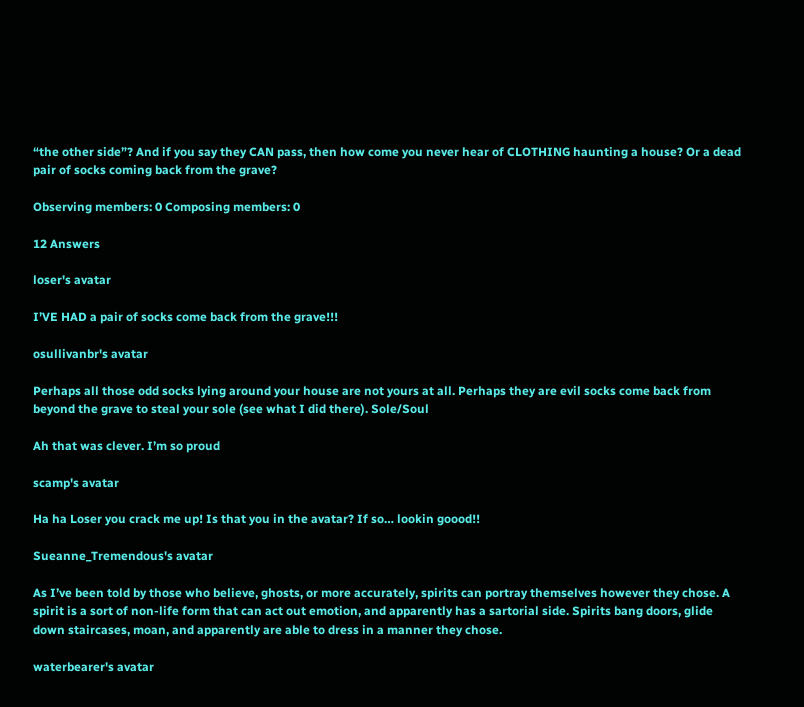“the other side”? And if you say they CAN pass, then how come you never hear of CLOTHING haunting a house? Or a dead pair of socks coming back from the grave?

Observing members: 0 Composing members: 0

12 Answers

loser's avatar

I’VE HAD a pair of socks come back from the grave!!!

osullivanbr's avatar

Perhaps all those odd socks lying around your house are not yours at all. Perhaps they are evil socks come back from beyond the grave to steal your sole (see what I did there). Sole/Soul

Ah that was clever. I’m so proud

scamp's avatar

Ha ha Loser you crack me up! Is that you in the avatar? If so… lookin goood!!

Sueanne_Tremendous's avatar

As I’ve been told by those who believe, ghosts, or more accurately, spirits can portray themselves however they chose. A spirit is a sort of non-life form that can act out emotion, and apparently has a sartorial side. Spirits bang doors, glide down staircases, moan, and apparently are able to dress in a manner they chose.

waterbearer's avatar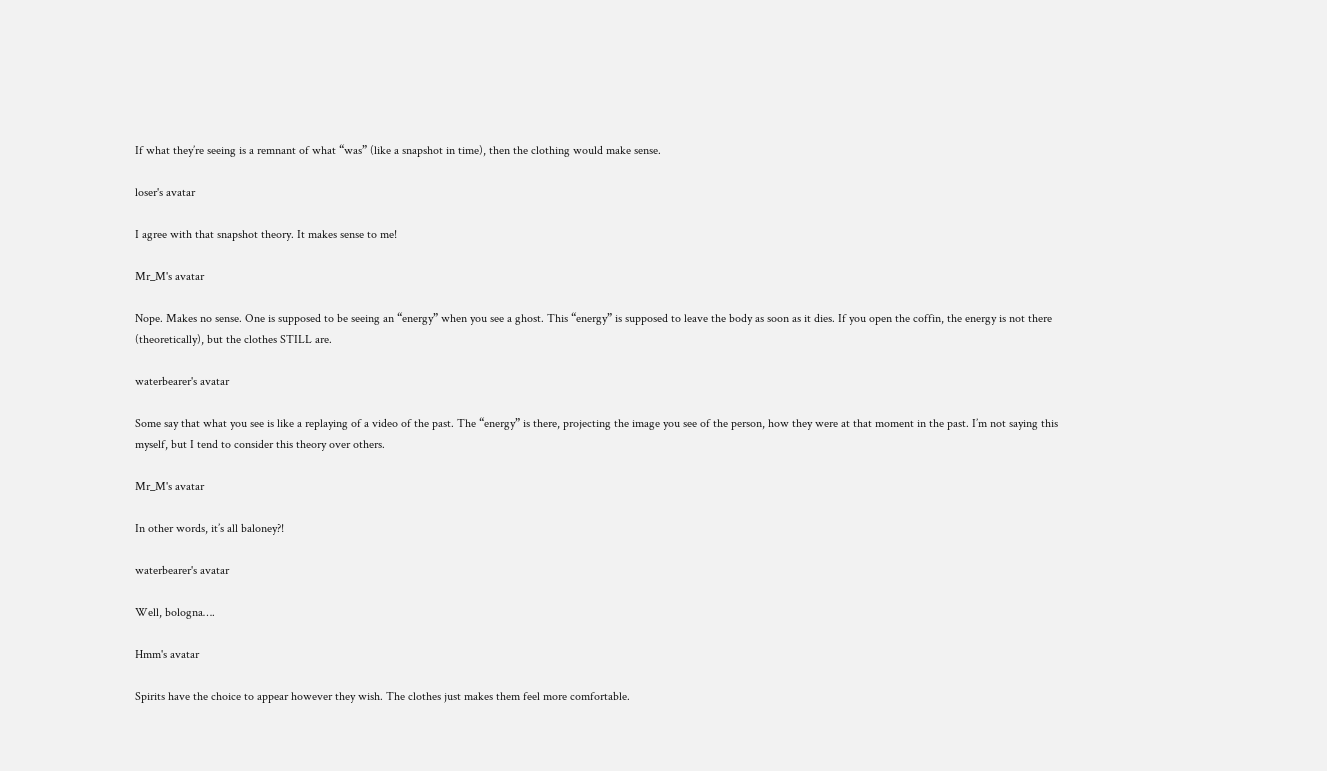If what they’re seeing is a remnant of what “was” (like a snapshot in time), then the clothing would make sense.

loser's avatar

I agree with that snapshot theory. It makes sense to me!

Mr_M's avatar

Nope. Makes no sense. One is supposed to be seeing an “energy” when you see a ghost. This “energy” is supposed to leave the body as soon as it dies. If you open the coffin, the energy is not there (theoretically), but the clothes STILL are.

waterbearer's avatar

Some say that what you see is like a replaying of a video of the past. The “energy” is there, projecting the image you see of the person, how they were at that moment in the past. I’m not saying this myself, but I tend to consider this theory over others.

Mr_M's avatar

In other words, it’s all baloney?!

waterbearer's avatar

Well, bologna….

Hmm's avatar

Spirits have the choice to appear however they wish. The clothes just makes them feel more comfortable.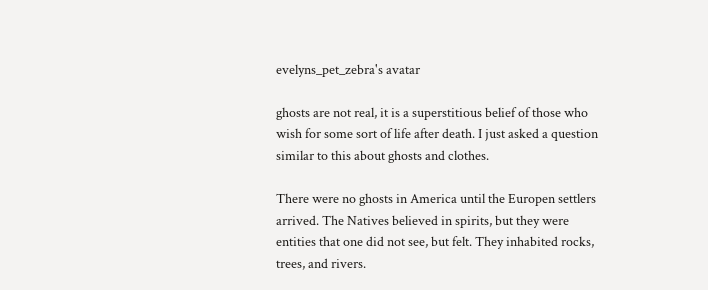evelyns_pet_zebra's avatar

ghosts are not real, it is a superstitious belief of those who wish for some sort of life after death. I just asked a question similar to this about ghosts and clothes.

There were no ghosts in America until the Europen settlers arrived. The Natives believed in spirits, but they were entities that one did not see, but felt. They inhabited rocks, trees, and rivers.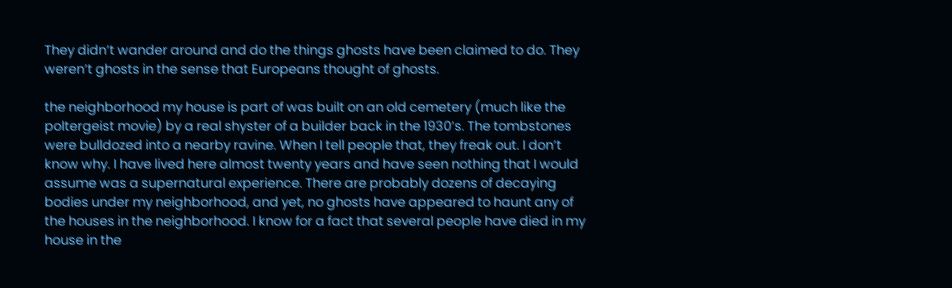They didn’t wander around and do the things ghosts have been claimed to do. They weren’t ghosts in the sense that Europeans thought of ghosts.

the neighborhood my house is part of was built on an old cemetery (much like the poltergeist movie) by a real shyster of a builder back in the 1930’s. The tombstones were bulldozed into a nearby ravine. When I tell people that, they freak out. I don’t know why. I have lived here almost twenty years and have seen nothing that I would assume was a supernatural experience. There are probably dozens of decaying bodies under my neighborhood, and yet, no ghosts have appeared to haunt any of the houses in the neighborhood. I know for a fact that several people have died in my house in the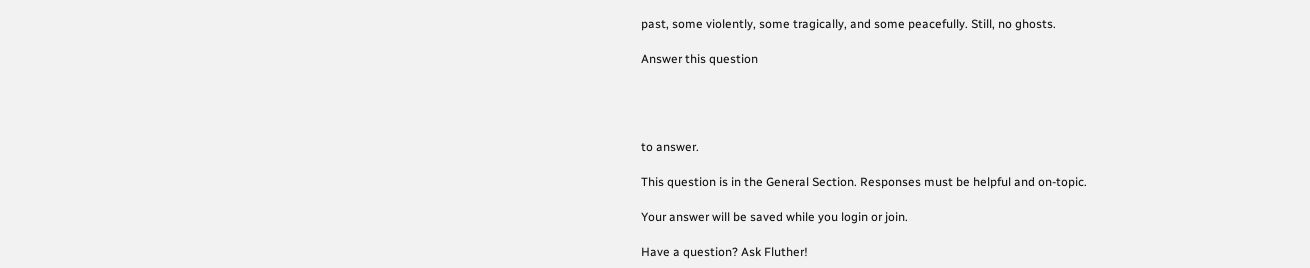past, some violently, some tragically, and some peacefully. Still, no ghosts.

Answer this question




to answer.

This question is in the General Section. Responses must be helpful and on-topic.

Your answer will be saved while you login or join.

Have a question? Ask Fluther!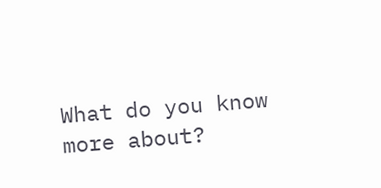What do you know more about?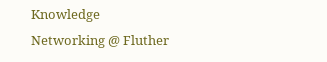Knowledge Networking @ Fluther